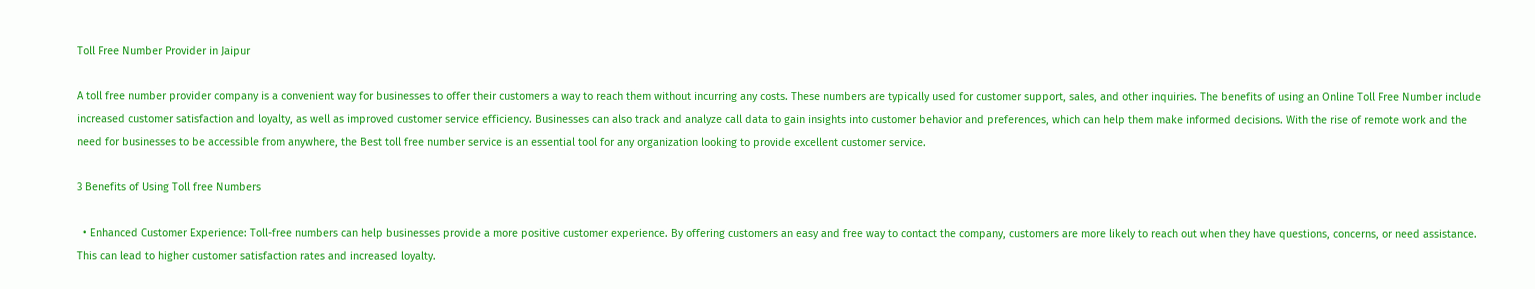Toll Free Number Provider in Jaipur

A toll free number provider company is a convenient way for businesses to offer their customers a way to reach them without incurring any costs. These numbers are typically used for customer support, sales, and other inquiries. The benefits of using an Online Toll Free Number include increased customer satisfaction and loyalty, as well as improved customer service efficiency. Businesses can also track and analyze call data to gain insights into customer behavior and preferences, which can help them make informed decisions. With the rise of remote work and the need for businesses to be accessible from anywhere, the Best toll free number service is an essential tool for any organization looking to provide excellent customer service.

3 Benefits of Using Toll free Numbers

  • Enhanced Customer Experience: Toll-free numbers can help businesses provide a more positive customer experience. By offering customers an easy and free way to contact the company, customers are more likely to reach out when they have questions, concerns, or need assistance. This can lead to higher customer satisfaction rates and increased loyalty.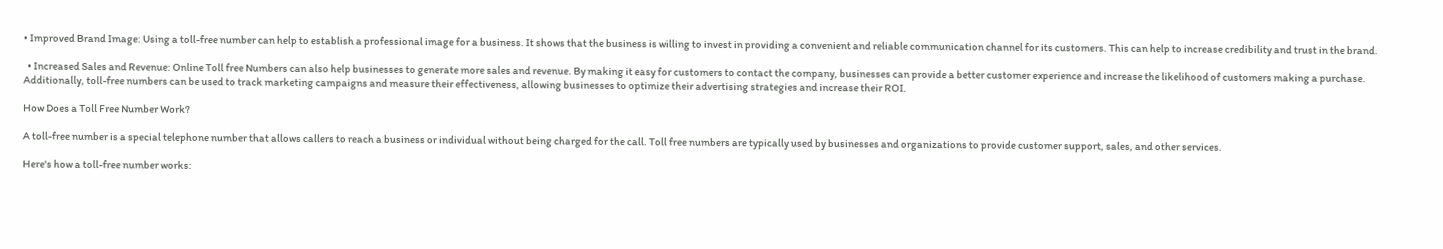• Improved Brand Image: Using a toll-free number can help to establish a professional image for a business. It shows that the business is willing to invest in providing a convenient and reliable communication channel for its customers. This can help to increase credibility and trust in the brand.

  • Increased Sales and Revenue: Online Toll free Numbers can also help businesses to generate more sales and revenue. By making it easy for customers to contact the company, businesses can provide a better customer experience and increase the likelihood of customers making a purchase. Additionally, toll-free numbers can be used to track marketing campaigns and measure their effectiveness, allowing businesses to optimize their advertising strategies and increase their ROI.

How Does a Toll Free Number Work?

A toll-free number is a special telephone number that allows callers to reach a business or individual without being charged for the call. Toll free numbers are typically used by businesses and organizations to provide customer support, sales, and other services.

Here's how a toll-free number works: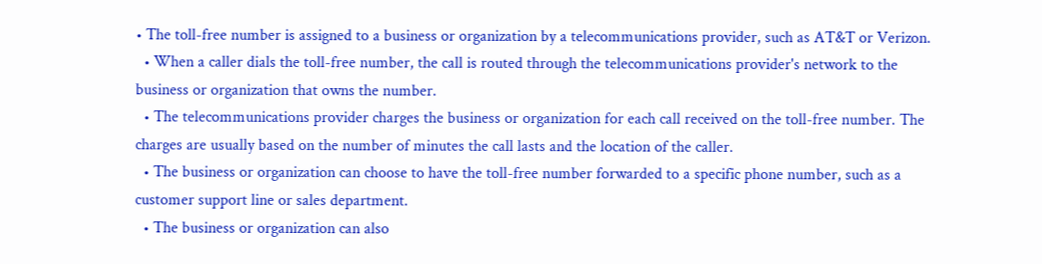• The toll-free number is assigned to a business or organization by a telecommunications provider, such as AT&T or Verizon.
  • When a caller dials the toll-free number, the call is routed through the telecommunications provider's network to the business or organization that owns the number.
  • The telecommunications provider charges the business or organization for each call received on the toll-free number. The charges are usually based on the number of minutes the call lasts and the location of the caller.
  • The business or organization can choose to have the toll-free number forwarded to a specific phone number, such as a customer support line or sales department.
  • The business or organization can also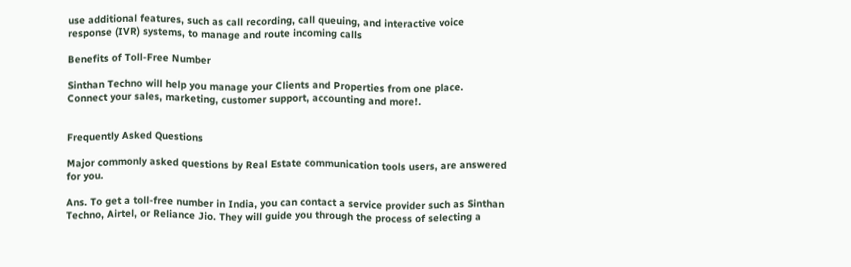use additional features, such as call recording, call queuing, and interactive voice response (IVR) systems, to manage and route incoming calls

Benefits of Toll-Free Number

Sinthan Techno will help you manage your Clients and Properties from one place.
Connect your sales, marketing, customer support, accounting and more!.


Frequently Asked Questions

Major commonly asked questions by Real Estate communication tools users, are answered for you.

Ans. To get a toll-free number in India, you can contact a service provider such as Sinthan Techno, Airtel, or Reliance Jio. They will guide you through the process of selecting a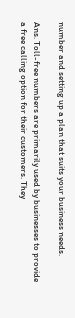number and setting up a plan that suits your business needs.

Ans. Toll-free numbers are primarily used by businesses to provide a free calling option for their customers. They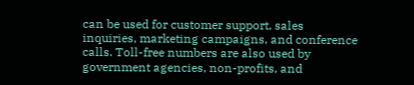can be used for customer support, sales inquiries, marketing campaigns, and conference calls. Toll-free numbers are also used by government agencies, non-profits, and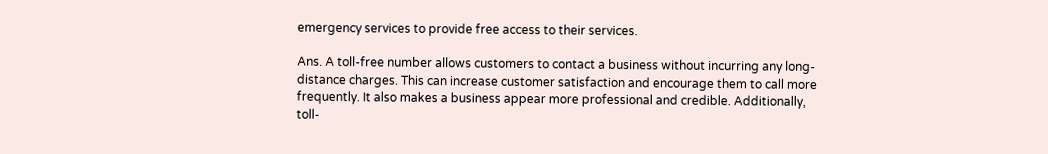emergency services to provide free access to their services.

Ans. A toll-free number allows customers to contact a business without incurring any long-distance charges. This can increase customer satisfaction and encourage them to call more frequently. It also makes a business appear more professional and credible. Additionally, toll-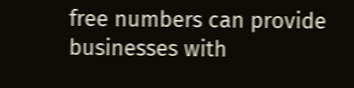free numbers can provide businesses with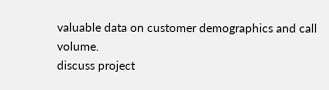valuable data on customer demographics and call volume.
discuss project